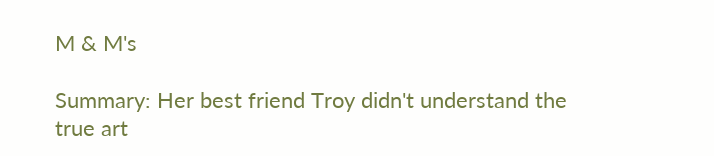M & M's

Summary: Her best friend Troy didn't understand the true art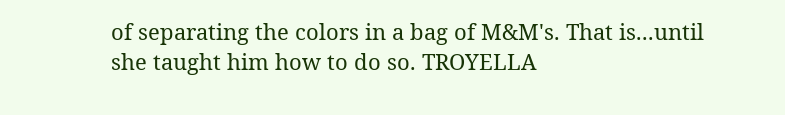of separating the colors in a bag of M&M's. That is...until she taught him how to do so. TROYELLA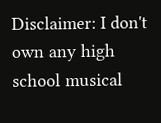Disclaimer: I don't own any high school musical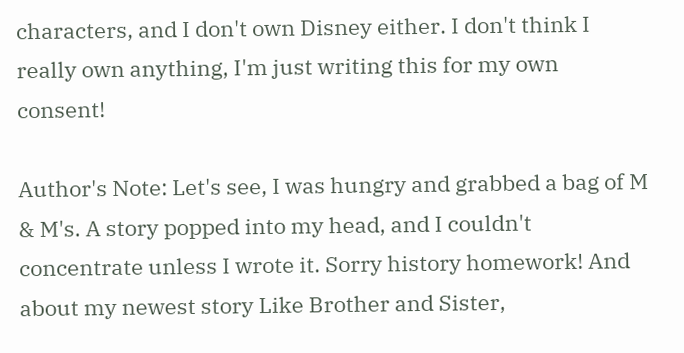characters, and I don't own Disney either. I don't think I really own anything, I'm just writing this for my own consent!

Author's Note: Let's see, I was hungry and grabbed a bag of M & M's. A story popped into my head, and I couldn't concentrate unless I wrote it. Sorry history homework! And about my newest story Like Brother and Sister,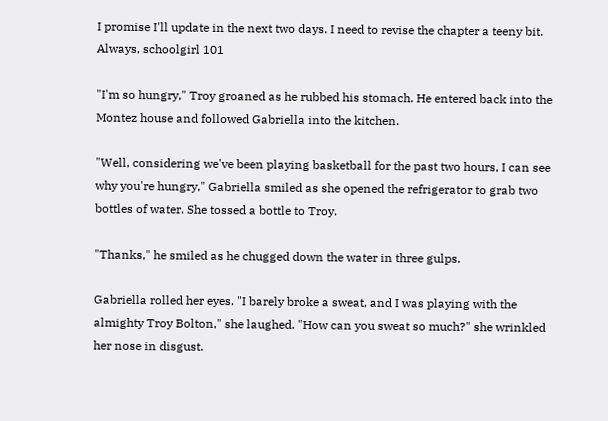I promise I'll update in the next two days. I need to revise the chapter a teeny bit. Always, schoolgirl 101

"I'm so hungry," Troy groaned as he rubbed his stomach. He entered back into the Montez house and followed Gabriella into the kitchen.

"Well, considering we've been playing basketball for the past two hours, I can see why you're hungry," Gabriella smiled as she opened the refrigerator to grab two bottles of water. She tossed a bottle to Troy.

"Thanks," he smiled as he chugged down the water in three gulps.

Gabriella rolled her eyes. "I barely broke a sweat, and I was playing with the almighty Troy Bolton," she laughed. "How can you sweat so much?" she wrinkled her nose in disgust.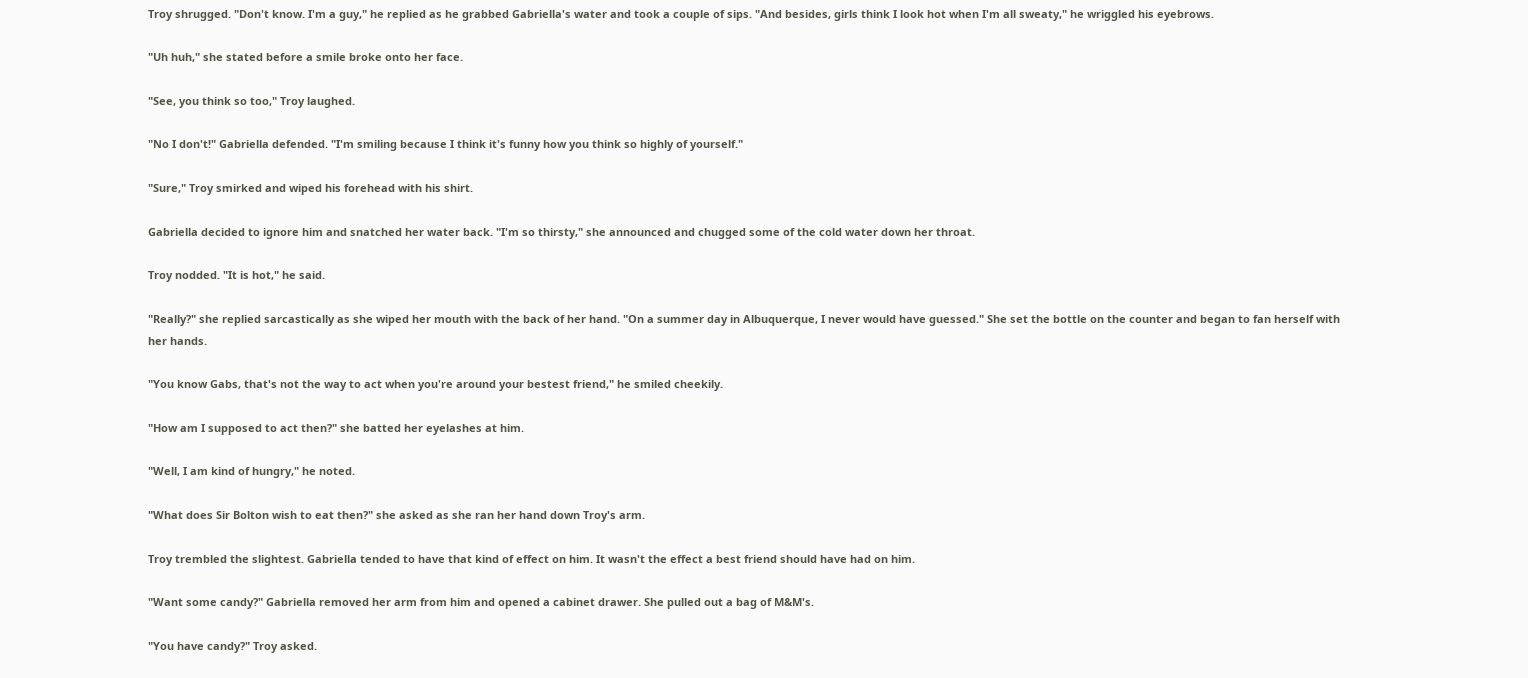Troy shrugged. "Don't know. I'm a guy," he replied as he grabbed Gabriella's water and took a couple of sips. "And besides, girls think I look hot when I'm all sweaty," he wriggled his eyebrows.

"Uh huh," she stated before a smile broke onto her face.

"See, you think so too," Troy laughed.

"No I don't!" Gabriella defended. "I'm smiling because I think it's funny how you think so highly of yourself."

"Sure," Troy smirked and wiped his forehead with his shirt.

Gabriella decided to ignore him and snatched her water back. "I'm so thirsty," she announced and chugged some of the cold water down her throat.

Troy nodded. "It is hot," he said.

"Really?" she replied sarcastically as she wiped her mouth with the back of her hand. "On a summer day in Albuquerque, I never would have guessed." She set the bottle on the counter and began to fan herself with her hands.

"You know Gabs, that's not the way to act when you're around your bestest friend," he smiled cheekily.

"How am I supposed to act then?" she batted her eyelashes at him.

"Well, I am kind of hungry," he noted.

"What does Sir Bolton wish to eat then?" she asked as she ran her hand down Troy's arm.

Troy trembled the slightest. Gabriella tended to have that kind of effect on him. It wasn't the effect a best friend should have had on him.

"Want some candy?" Gabriella removed her arm from him and opened a cabinet drawer. She pulled out a bag of M&M's.

"You have candy?" Troy asked.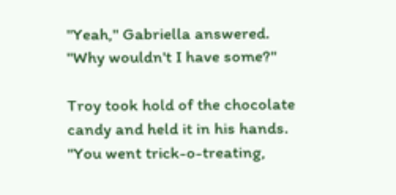"Yeah," Gabriella answered. "Why wouldn't I have some?"

Troy took hold of the chocolate candy and held it in his hands. "You went trick-o-treating,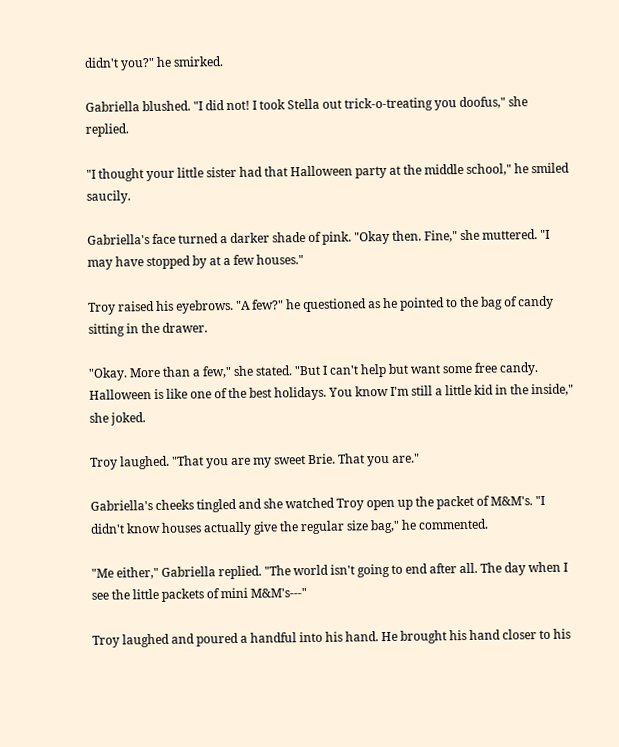didn't you?" he smirked.

Gabriella blushed. "I did not! I took Stella out trick-o-treating you doofus," she replied.

"I thought your little sister had that Halloween party at the middle school," he smiled saucily.

Gabriella's face turned a darker shade of pink. "Okay then. Fine," she muttered. "I may have stopped by at a few houses."

Troy raised his eyebrows. "A few?" he questioned as he pointed to the bag of candy sitting in the drawer.

"Okay. More than a few," she stated. "But I can't help but want some free candy. Halloween is like one of the best holidays. You know I'm still a little kid in the inside," she joked.

Troy laughed. "That you are my sweet Brie. That you are."

Gabriella's cheeks tingled and she watched Troy open up the packet of M&M's. "I didn't know houses actually give the regular size bag," he commented.

"Me either," Gabriella replied. "The world isn't going to end after all. The day when I see the little packets of mini M&M's---"

Troy laughed and poured a handful into his hand. He brought his hand closer to his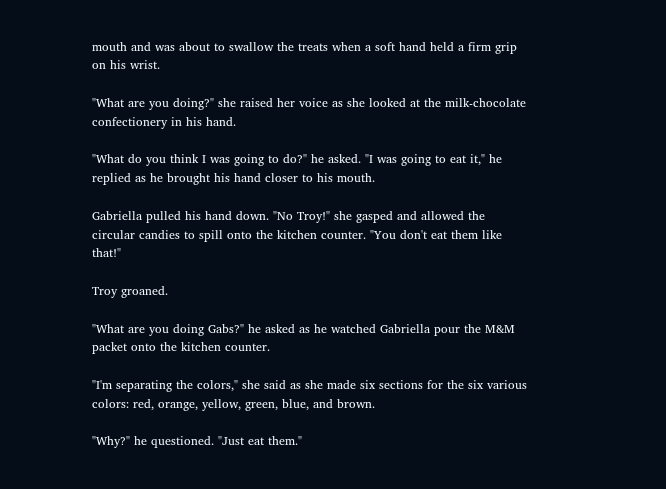mouth and was about to swallow the treats when a soft hand held a firm grip on his wrist.

"What are you doing?" she raised her voice as she looked at the milk-chocolate confectionery in his hand.

"What do you think I was going to do?" he asked. "I was going to eat it," he replied as he brought his hand closer to his mouth.

Gabriella pulled his hand down. "No Troy!" she gasped and allowed the circular candies to spill onto the kitchen counter. "You don't eat them like that!"

Troy groaned.

"What are you doing Gabs?" he asked as he watched Gabriella pour the M&M packet onto the kitchen counter.

"I'm separating the colors," she said as she made six sections for the six various colors: red, orange, yellow, green, blue, and brown.

"Why?" he questioned. "Just eat them."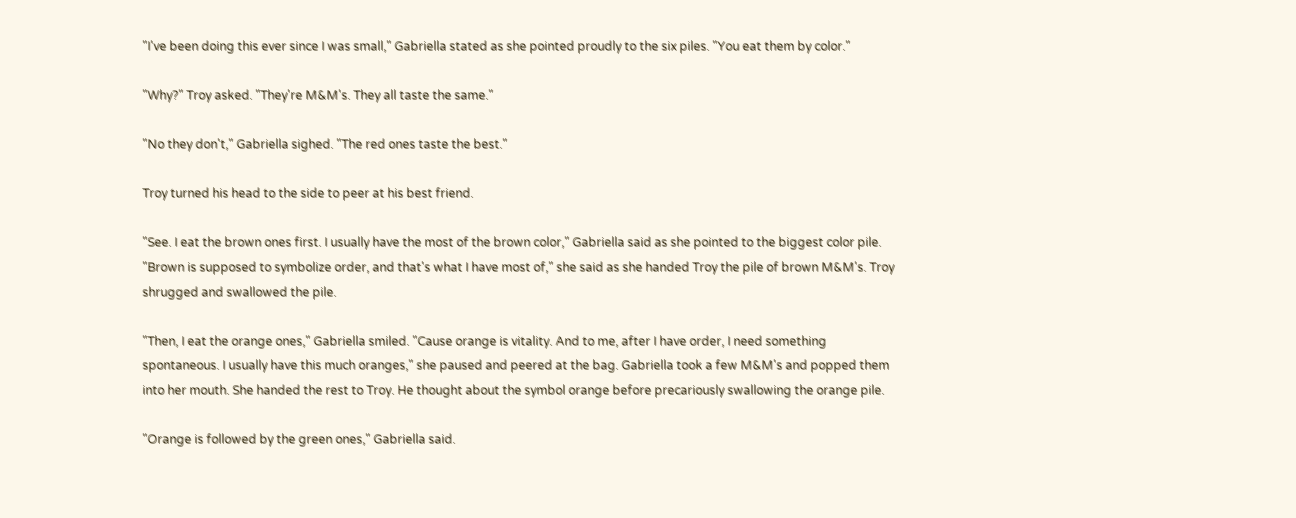"I've been doing this ever since I was small," Gabriella stated as she pointed proudly to the six piles. "You eat them by color."

"Why?" Troy asked. "They're M&M's. They all taste the same."

"No they don't," Gabriella sighed. "The red ones taste the best."

Troy turned his head to the side to peer at his best friend.

"See. I eat the brown ones first. I usually have the most of the brown color," Gabriella said as she pointed to the biggest color pile. "Brown is supposed to symbolize order, and that's what I have most of," she said as she handed Troy the pile of brown M&M's. Troy shrugged and swallowed the pile.

"Then, I eat the orange ones," Gabriella smiled. "Cause orange is vitality. And to me, after I have order, I need something spontaneous. I usually have this much oranges," she paused and peered at the bag. Gabriella took a few M&M's and popped them into her mouth. She handed the rest to Troy. He thought about the symbol orange before precariously swallowing the orange pile.

"Orange is followed by the green ones," Gabriella said.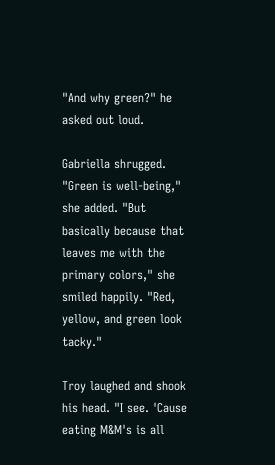"And why green?" he asked out loud.

Gabriella shrugged. "Green is well-being," she added. "But basically because that leaves me with the primary colors," she smiled happily. "Red, yellow, and green look tacky."

Troy laughed and shook his head. "I see. 'Cause eating M&M's is all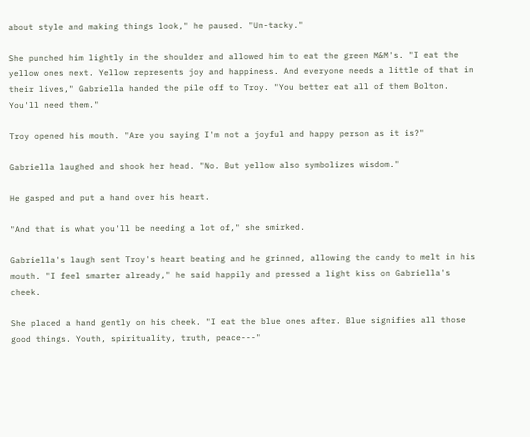about style and making things look," he paused. "Un-tacky."

She punched him lightly in the shoulder and allowed him to eat the green M&M's. "I eat the yellow ones next. Yellow represents joy and happiness. And everyone needs a little of that in their lives," Gabriella handed the pile off to Troy. "You better eat all of them Bolton. You'll need them."

Troy opened his mouth. "Are you saying I'm not a joyful and happy person as it is?"

Gabriella laughed and shook her head. "No. But yellow also symbolizes wisdom."

He gasped and put a hand over his heart.

"And that is what you'll be needing a lot of," she smirked.

Gabriella's laugh sent Troy's heart beating and he grinned, allowing the candy to melt in his mouth. "I feel smarter already," he said happily and pressed a light kiss on Gabriella's cheek.

She placed a hand gently on his cheek. "I eat the blue ones after. Blue signifies all those good things. Youth, spirituality, truth, peace---"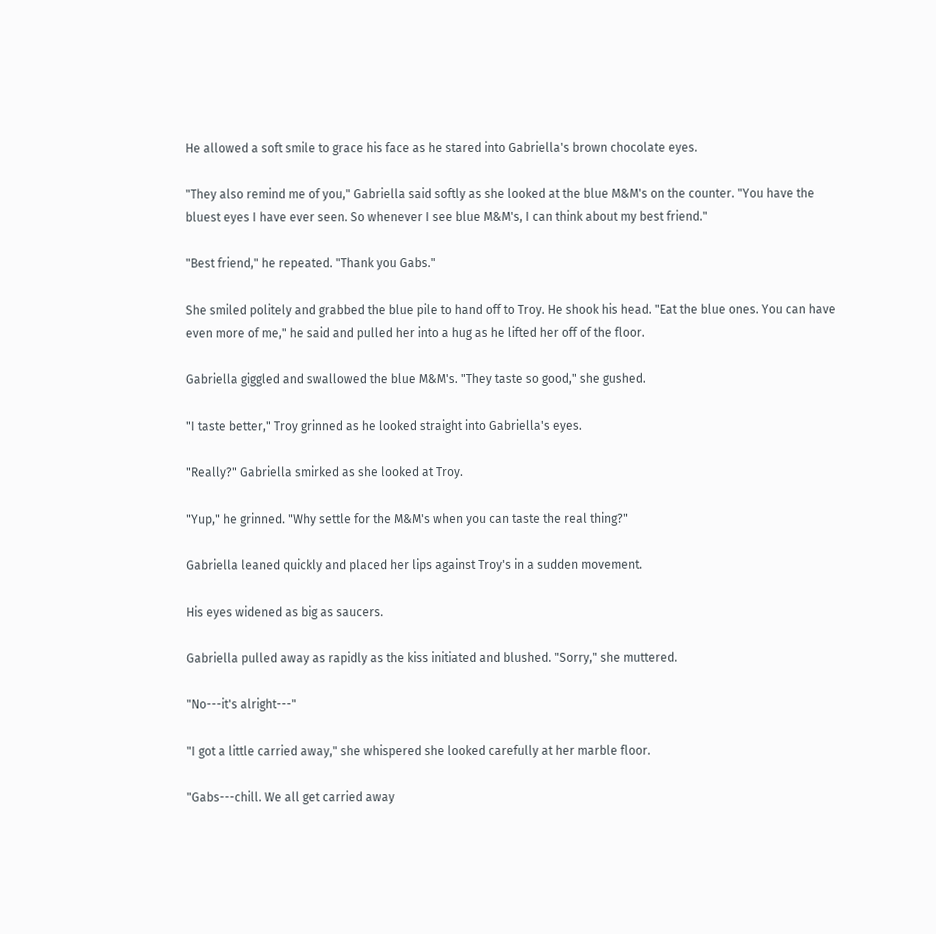He allowed a soft smile to grace his face as he stared into Gabriella's brown chocolate eyes.

"They also remind me of you," Gabriella said softly as she looked at the blue M&M's on the counter. "You have the bluest eyes I have ever seen. So whenever I see blue M&M's, I can think about my best friend."

"Best friend," he repeated. "Thank you Gabs."

She smiled politely and grabbed the blue pile to hand off to Troy. He shook his head. "Eat the blue ones. You can have even more of me," he said and pulled her into a hug as he lifted her off of the floor.

Gabriella giggled and swallowed the blue M&M's. "They taste so good," she gushed.

"I taste better," Troy grinned as he looked straight into Gabriella's eyes.

"Really?" Gabriella smirked as she looked at Troy.

"Yup," he grinned. "Why settle for the M&M's when you can taste the real thing?"

Gabriella leaned quickly and placed her lips against Troy's in a sudden movement.

His eyes widened as big as saucers.

Gabriella pulled away as rapidly as the kiss initiated and blushed. "Sorry," she muttered.

"No---it's alright---"

"I got a little carried away," she whispered she looked carefully at her marble floor.

"Gabs---chill. We all get carried away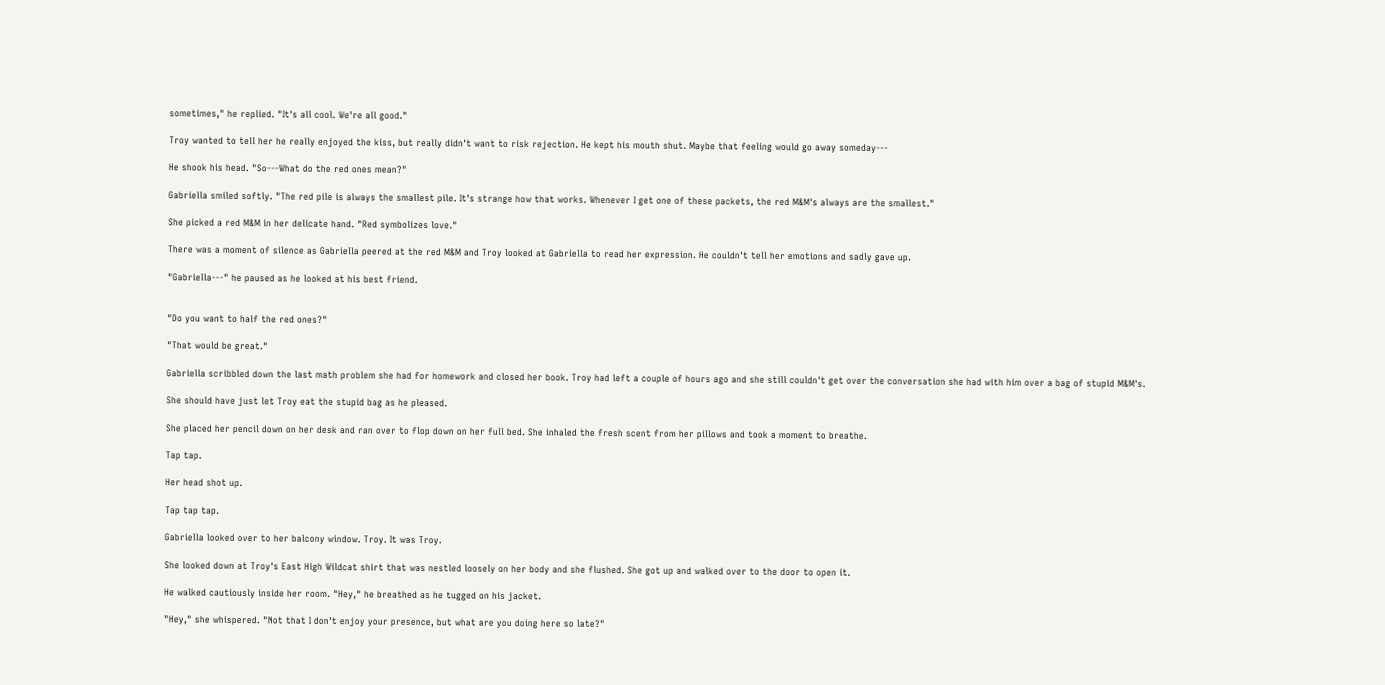sometimes," he replied. "It's all cool. We're all good."

Troy wanted to tell her he really enjoyed the kiss, but really didn't want to risk rejection. He kept his mouth shut. Maybe that feeling would go away someday---

He shook his head. "So---What do the red ones mean?"

Gabriella smiled softly. "The red pile is always the smallest pile. It's strange how that works. Whenever I get one of these packets, the red M&M's always are the smallest."

She picked a red M&M in her delicate hand. "Red symbolizes love."

There was a moment of silence as Gabriella peered at the red M&M and Troy looked at Gabriella to read her expression. He couldn't tell her emotions and sadly gave up.

"Gabriella---" he paused as he looked at his best friend.


"Do you want to half the red ones?"

"That would be great."

Gabriella scribbled down the last math problem she had for homework and closed her book. Troy had left a couple of hours ago and she still couldn't get over the conversation she had with him over a bag of stupid M&M's.

She should have just let Troy eat the stupid bag as he pleased.

She placed her pencil down on her desk and ran over to flop down on her full bed. She inhaled the fresh scent from her pillows and took a moment to breathe.

Tap tap.

Her head shot up.

Tap tap tap.

Gabriella looked over to her balcony window. Troy. It was Troy.

She looked down at Troy's East High Wildcat shirt that was nestled loosely on her body and she flushed. She got up and walked over to the door to open it.

He walked cautiously inside her room. "Hey," he breathed as he tugged on his jacket.

"Hey," she whispered. "Not that I don't enjoy your presence, but what are you doing here so late?"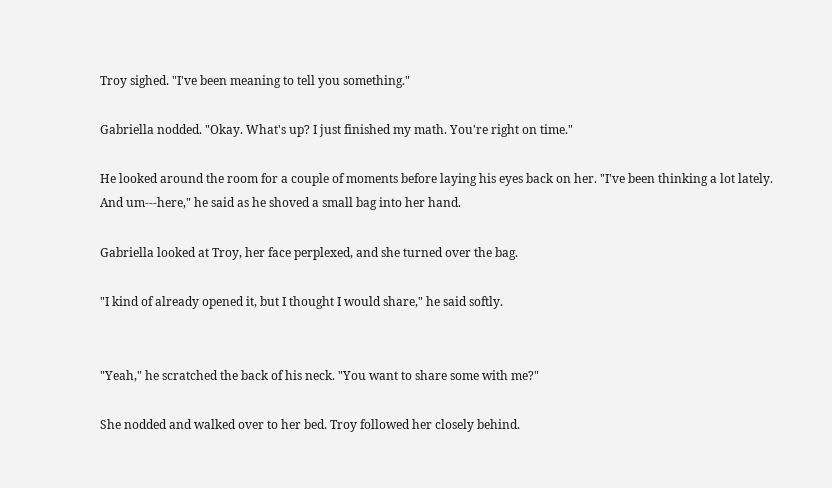Troy sighed. "I've been meaning to tell you something."

Gabriella nodded. "Okay. What's up? I just finished my math. You're right on time."

He looked around the room for a couple of moments before laying his eyes back on her. "I've been thinking a lot lately. And um---here," he said as he shoved a small bag into her hand.

Gabriella looked at Troy, her face perplexed, and she turned over the bag.

"I kind of already opened it, but I thought I would share," he said softly.


"Yeah," he scratched the back of his neck. "You want to share some with me?"

She nodded and walked over to her bed. Troy followed her closely behind.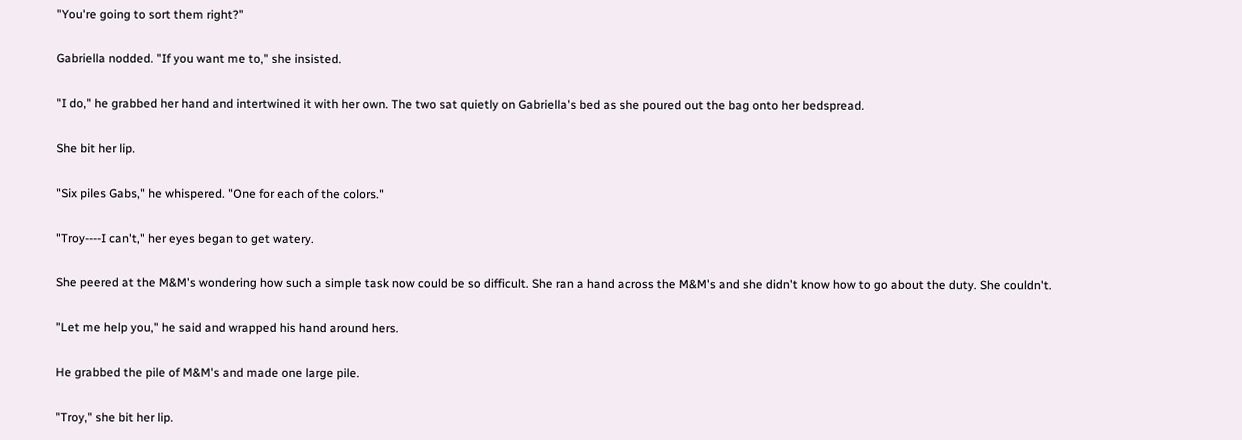"You're going to sort them right?"

Gabriella nodded. "If you want me to," she insisted.

"I do," he grabbed her hand and intertwined it with her own. The two sat quietly on Gabriella's bed as she poured out the bag onto her bedspread.

She bit her lip.

"Six piles Gabs," he whispered. "One for each of the colors."

"Troy----I can't," her eyes began to get watery.

She peered at the M&M's wondering how such a simple task now could be so difficult. She ran a hand across the M&M's and she didn't know how to go about the duty. She couldn't.

"Let me help you," he said and wrapped his hand around hers.

He grabbed the pile of M&M's and made one large pile.

"Troy," she bit her lip.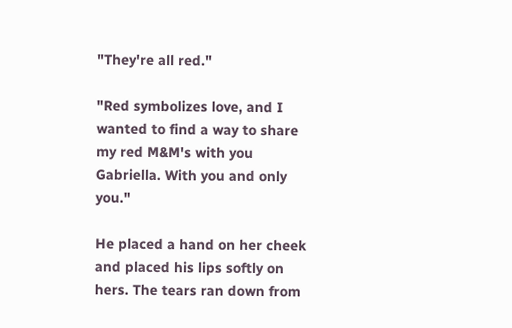"They're all red."

"Red symbolizes love, and I wanted to find a way to share my red M&M's with you Gabriella. With you and only you."

He placed a hand on her cheek and placed his lips softly on hers. The tears ran down from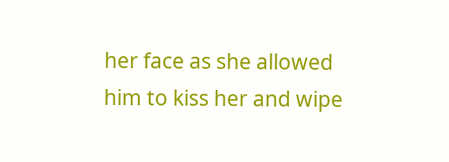her face as she allowed him to kiss her and wipe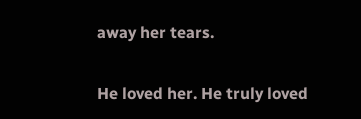away her tears.

He loved her. He truly loved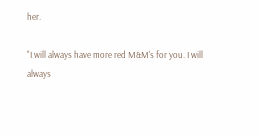her.

"I will always have more red M&M's for you. I will always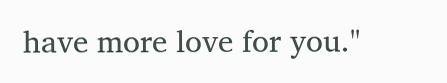have more love for you."